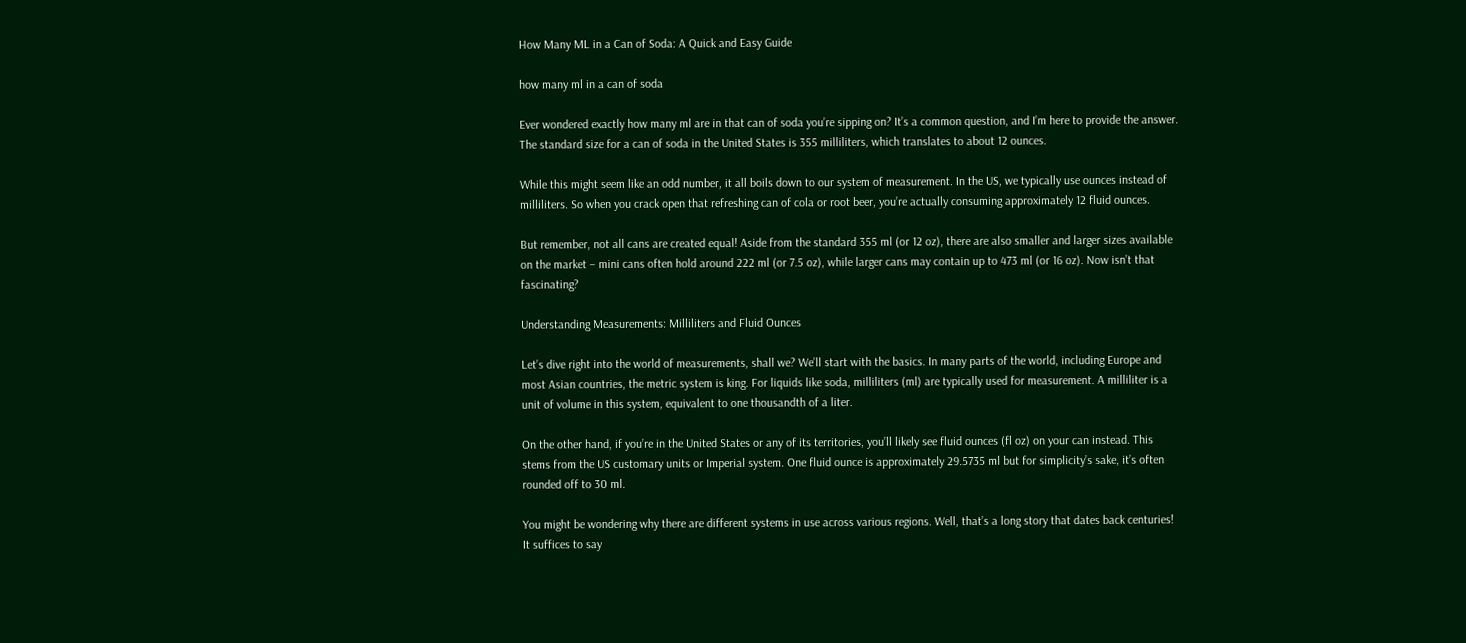How Many ML in a Can of Soda: A Quick and Easy Guide

how many ml in a can of soda

Ever wondered exactly how many ml are in that can of soda you’re sipping on? It’s a common question, and I’m here to provide the answer. The standard size for a can of soda in the United States is 355 milliliters, which translates to about 12 ounces.

While this might seem like an odd number, it all boils down to our system of measurement. In the US, we typically use ounces instead of milliliters. So when you crack open that refreshing can of cola or root beer, you’re actually consuming approximately 12 fluid ounces.

But remember, not all cans are created equal! Aside from the standard 355 ml (or 12 oz), there are also smaller and larger sizes available on the market – mini cans often hold around 222 ml (or 7.5 oz), while larger cans may contain up to 473 ml (or 16 oz). Now isn’t that fascinating?

Understanding Measurements: Milliliters and Fluid Ounces

Let’s dive right into the world of measurements, shall we? We’ll start with the basics. In many parts of the world, including Europe and most Asian countries, the metric system is king. For liquids like soda, milliliters (ml) are typically used for measurement. A milliliter is a unit of volume in this system, equivalent to one thousandth of a liter.

On the other hand, if you’re in the United States or any of its territories, you’ll likely see fluid ounces (fl oz) on your can instead. This stems from the US customary units or Imperial system. One fluid ounce is approximately 29.5735 ml but for simplicity’s sake, it’s often rounded off to 30 ml.

You might be wondering why there are different systems in use across various regions. Well, that’s a long story that dates back centuries! It suffices to say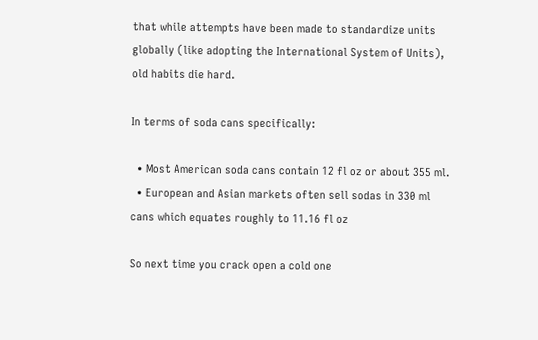that while attempts have been made to standardize units globally (like adopting the International System of Units), old habits die hard.

In terms of soda cans specifically:

  • Most American soda cans contain 12 fl oz or about 355 ml.
  • European and Asian markets often sell sodas in 330 ml cans which equates roughly to 11.16 fl oz

So next time you crack open a cold one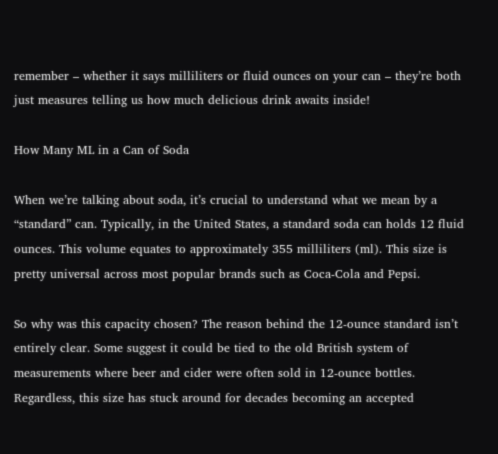remember – whether it says milliliters or fluid ounces on your can – they’re both just measures telling us how much delicious drink awaits inside!

How Many ML in a Can of Soda

When we’re talking about soda, it’s crucial to understand what we mean by a “standard” can. Typically, in the United States, a standard soda can holds 12 fluid ounces. This volume equates to approximately 355 milliliters (ml). This size is pretty universal across most popular brands such as Coca-Cola and Pepsi.

So why was this capacity chosen? The reason behind the 12-ounce standard isn’t entirely clear. Some suggest it could be tied to the old British system of measurements where beer and cider were often sold in 12-ounce bottles. Regardless, this size has stuck around for decades becoming an accepted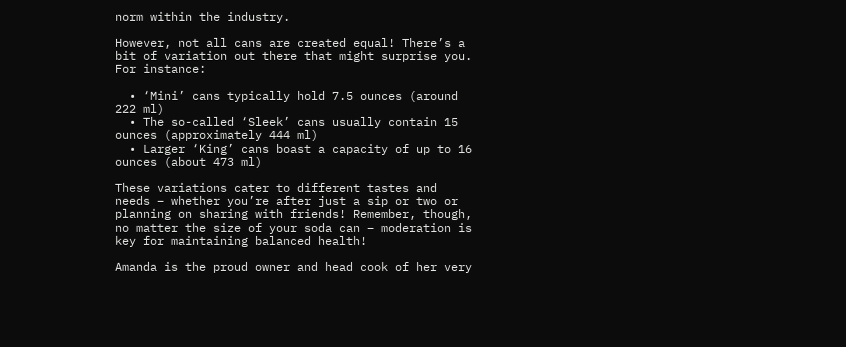norm within the industry.

However, not all cans are created equal! There’s a bit of variation out there that might surprise you. For instance:

  • ‘Mini’ cans typically hold 7.5 ounces (around 222 ml)
  • The so-called ‘Sleek’ cans usually contain 15 ounces (approximately 444 ml)
  • Larger ‘King’ cans boast a capacity of up to 16 ounces (about 473 ml)

These variations cater to different tastes and needs – whether you’re after just a sip or two or planning on sharing with friends! Remember, though, no matter the size of your soda can – moderation is key for maintaining balanced health!

Amanda is the proud owner and head cook of her very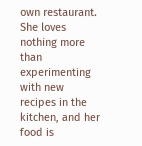own restaurant. She loves nothing more than experimenting with new recipes in the kitchen, and her food is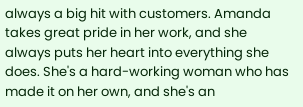always a big hit with customers. Amanda takes great pride in her work, and she always puts her heart into everything she does. She's a hard-working woman who has made it on her own, and she's an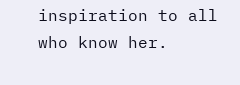inspiration to all who know her.